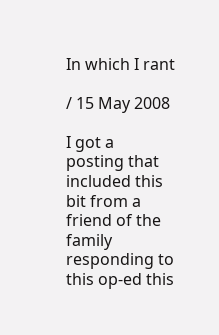In which I rant

/ 15 May 2008

I got a posting that included this bit from a friend of the family responding to this op-ed this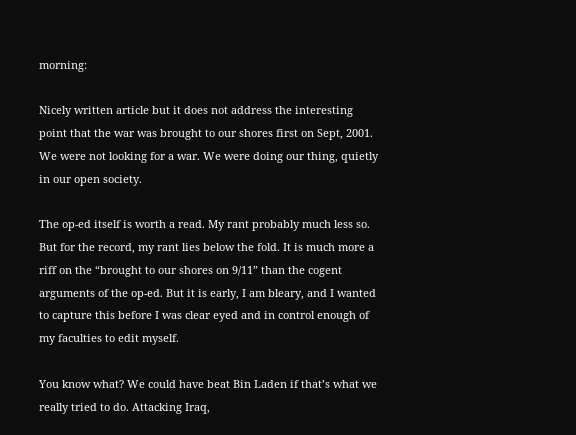morning:

Nicely written article but it does not address the interesting point that the war was brought to our shores first on Sept, 2001. We were not looking for a war. We were doing our thing, quietly in our open society.

The op-ed itself is worth a read. My rant probably much less so. But for the record, my rant lies below the fold. It is much more a riff on the “brought to our shores on 9/11” than the cogent arguments of the op-ed. But it is early, I am bleary, and I wanted to capture this before I was clear eyed and in control enough of my faculties to edit myself.

You know what? We could have beat Bin Laden if that’s what we really tried to do. Attacking Iraq,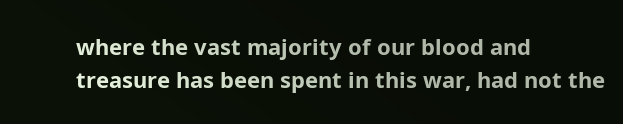where the vast majority of our blood and treasure has been spent in this war, had not the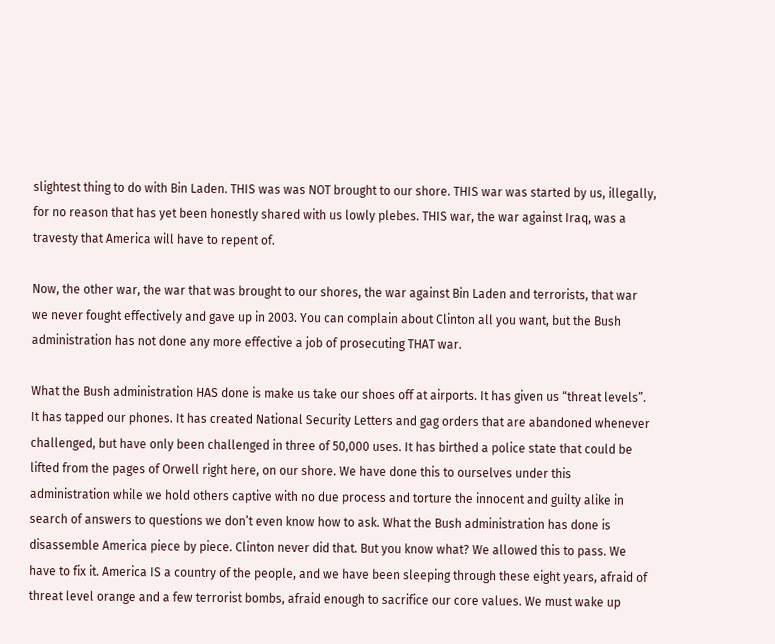slightest thing to do with Bin Laden. THIS was was NOT brought to our shore. THIS war was started by us, illegally, for no reason that has yet been honestly shared with us lowly plebes. THIS war, the war against Iraq, was a travesty that America will have to repent of.

Now, the other war, the war that was brought to our shores, the war against Bin Laden and terrorists, that war we never fought effectively and gave up in 2003. You can complain about Clinton all you want, but the Bush administration has not done any more effective a job of prosecuting THAT war.

What the Bush administration HAS done is make us take our shoes off at airports. It has given us “threat levels”. It has tapped our phones. It has created National Security Letters and gag orders that are abandoned whenever challenged, but have only been challenged in three of 50,000 uses. It has birthed a police state that could be lifted from the pages of Orwell right here, on our shore. We have done this to ourselves under this administration while we hold others captive with no due process and torture the innocent and guilty alike in search of answers to questions we don’t even know how to ask. What the Bush administration has done is disassemble America piece by piece. Clinton never did that. But you know what? We allowed this to pass. We have to fix it. America IS a country of the people, and we have been sleeping through these eight years, afraid of threat level orange and a few terrorist bombs, afraid enough to sacrifice our core values. We must wake up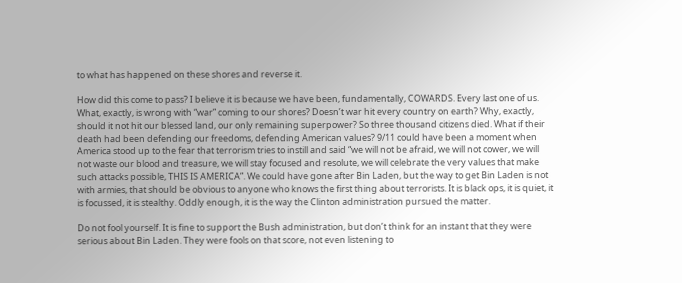to what has happened on these shores and reverse it.

How did this come to pass? I believe it is because we have been, fundamentally, COWARDS. Every last one of us. What, exactly, is wrong with “war” coming to our shores? Doesn’t war hit every country on earth? Why, exactly, should it not hit our blessed land, our only remaining superpower? So three thousand citizens died. What if their death had been defending our freedoms, defending American values? 9/11 could have been a moment when America stood up to the fear that terrorism tries to instill and said “we will not be afraid, we will not cower, we will not waste our blood and treasure, we will stay focused and resolute, we will celebrate the very values that make such attacks possible, THIS IS AMERICA”. We could have gone after Bin Laden, but the way to get Bin Laden is not with armies, that should be obvious to anyone who knows the first thing about terrorists. It is black ops, it is quiet, it is focussed, it is stealthy. Oddly enough, it is the way the Clinton administration pursued the matter.

Do not fool yourself. It is fine to support the Bush administration, but don’t think for an instant that they were serious about Bin Laden. They were fools on that score, not even listening to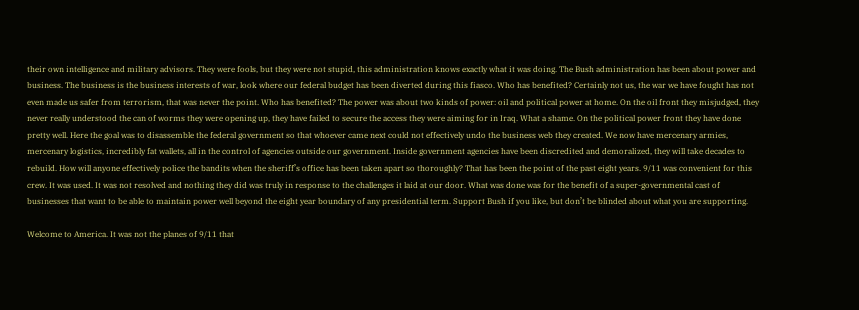their own intelligence and military advisors. They were fools, but they were not stupid, this administration knows exactly what it was doing. The Bush administration has been about power and business. The business is the business interests of war, look where our federal budget has been diverted during this fiasco. Who has benefited? Certainly not us, the war we have fought has not even made us safer from terrorism, that was never the point. Who has benefited? The power was about two kinds of power: oil and political power at home. On the oil front they misjudged, they never really understood the can of worms they were opening up, they have failed to secure the access they were aiming for in Iraq. What a shame. On the political power front they have done pretty well. Here the goal was to disassemble the federal government so that whoever came next could not effectively undo the business web they created. We now have mercenary armies, mercenary logistics, incredibly fat wallets, all in the control of agencies outside our government. Inside government agencies have been discredited and demoralized, they will take decades to rebuild. How will anyone effectively police the bandits when the sheriff’s office has been taken apart so thoroughly? That has been the point of the past eight years. 9/11 was convenient for this crew. It was used. It was not resolved and nothing they did was truly in response to the challenges it laid at our door. What was done was for the benefit of a super-governmental cast of businesses that want to be able to maintain power well beyond the eight year boundary of any presidential term. Support Bush if you like, but don’t be blinded about what you are supporting.

Welcome to America. It was not the planes of 9/11 that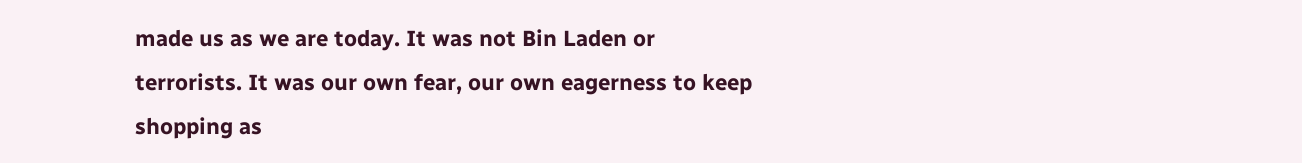made us as we are today. It was not Bin Laden or terrorists. It was our own fear, our own eagerness to keep shopping as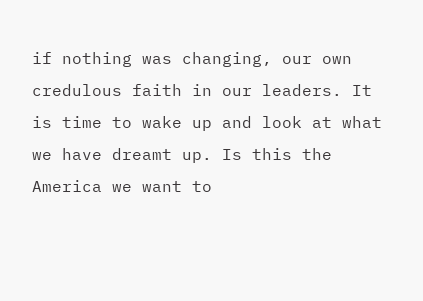if nothing was changing, our own credulous faith in our leaders. It is time to wake up and look at what we have dreamt up. Is this the America we want to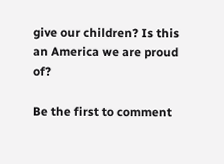give our children? Is this an America we are proud of?

Be the first to comment